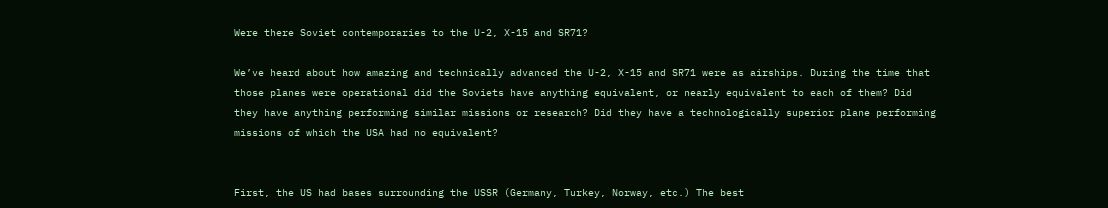Were there Soviet contemporaries to the U-2, X-15 and SR71?

We’ve heard about how amazing and technically advanced the U-2, X-15 and SR71 were as airships. During the time that those planes were operational did the Soviets have anything equivalent, or nearly equivalent to each of them? Did they have anything performing similar missions or research? Did they have a technologically superior plane performing missions of which the USA had no equivalent?


First, the US had bases surrounding the USSR (Germany, Turkey, Norway, etc.) The best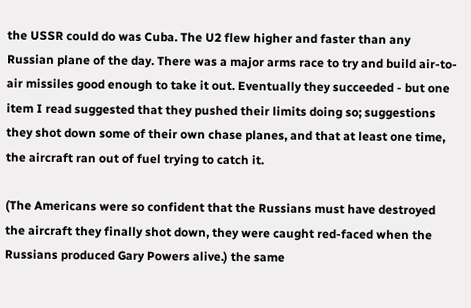the USSR could do was Cuba. The U2 flew higher and faster than any Russian plane of the day. There was a major arms race to try and build air-to-air missiles good enough to take it out. Eventually they succeeded - but one item I read suggested that they pushed their limits doing so; suggestions they shot down some of their own chase planes, and that at least one time, the aircraft ran out of fuel trying to catch it.

(The Americans were so confident that the Russians must have destroyed the aircraft they finally shot down, they were caught red-faced when the Russians produced Gary Powers alive.) the same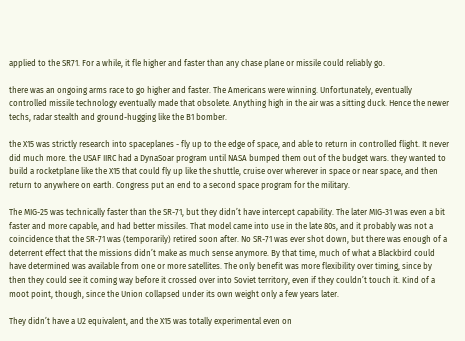applied to the SR71. For a while, it fle higher and faster than any chase plane or missile could reliably go.

there was an ongoing arms race to go higher and faster. The Americans were winning. Unfortunately, eventually controlled missile technology eventually made that obsolete. Anything high in the air was a sitting duck. Hence the newer techs, radar stealth and ground-hugging like the B1 bomber.

the X15 was strictly research into spaceplanes - fly up to the edge of space, and able to return in controlled flight. It never did much more. the USAF IIRC had a DynaSoar program until NASA bumped them out of the budget wars. they wanted to build a rocketplane like the X15 that could fly up like the shuttle, cruise over wherever in space or near space, and then return to anywhere on earth. Congress put an end to a second space program for the military.

The MIG-25 was technically faster than the SR-71, but they didn’t have intercept capability. The later MIG-31 was even a bit faster and more capable, and had better missiles. That model came into use in the late 80s, and it probably was not a coincidence that the SR-71 was (temporarily) retired soon after. No SR-71 was ever shot down, but there was enough of a deterrent effect that the missions didn’t make as much sense anymore. By that time, much of what a Blackbird could have determined was available from one or more satellites. The only benefit was more flexibility over timing, since by then they could see it coming way before it crossed over into Soviet territory, even if they couldn’t touch it. Kind of a moot point, though, since the Union collapsed under its own weight only a few years later.

They didn’t have a U2 equivalent, and the X15 was totally experimental even on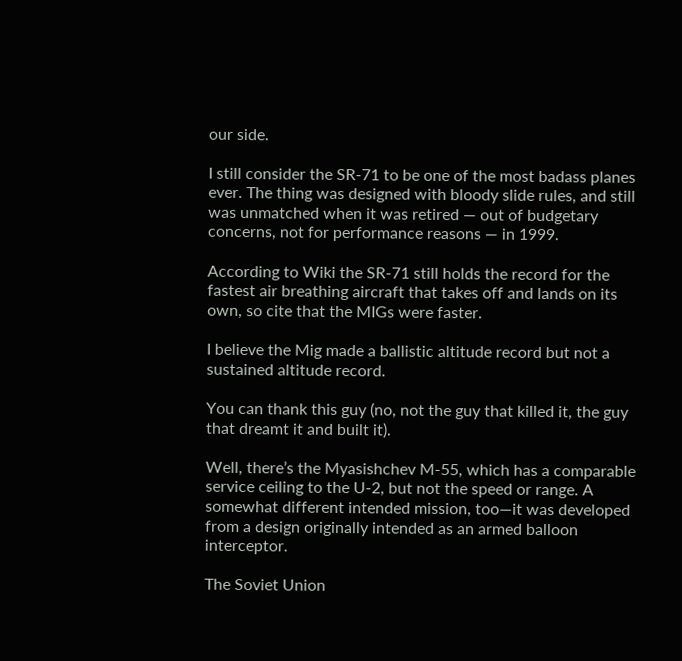our side.

I still consider the SR-71 to be one of the most badass planes ever. The thing was designed with bloody slide rules, and still was unmatched when it was retired — out of budgetary concerns, not for performance reasons — in 1999.

According to Wiki the SR-71 still holds the record for the fastest air breathing aircraft that takes off and lands on its own, so cite that the MIGs were faster.

I believe the Mig made a ballistic altitude record but not a sustained altitude record.

You can thank this guy (no, not the guy that killed it, the guy that dreamt it and built it).

Well, there’s the Myasishchev M-55, which has a comparable service ceiling to the U-2, but not the speed or range. A somewhat different intended mission, too—it was developed from a design originally intended as an armed balloon interceptor.

The Soviet Union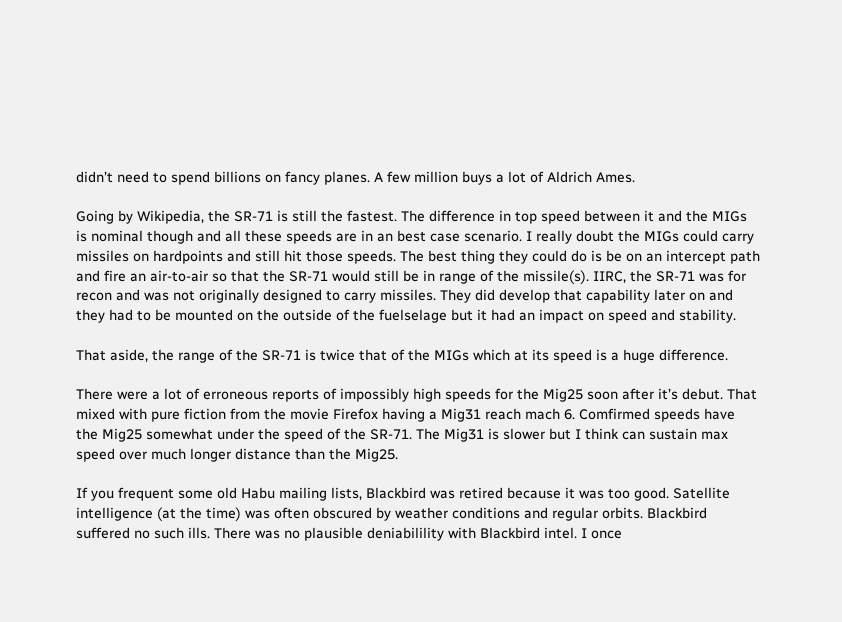didn’t need to spend billions on fancy planes. A few million buys a lot of Aldrich Ames.

Going by Wikipedia, the SR-71 is still the fastest. The difference in top speed between it and the MIGs is nominal though and all these speeds are in an best case scenario. I really doubt the MIGs could carry missiles on hardpoints and still hit those speeds. The best thing they could do is be on an intercept path and fire an air-to-air so that the SR-71 would still be in range of the missile(s). IIRC, the SR-71 was for recon and was not originally designed to carry missiles. They did develop that capability later on and they had to be mounted on the outside of the fuelselage but it had an impact on speed and stability.

That aside, the range of the SR-71 is twice that of the MIGs which at its speed is a huge difference.

There were a lot of erroneous reports of impossibly high speeds for the Mig25 soon after it’s debut. That mixed with pure fiction from the movie Firefox having a Mig31 reach mach 6. Comfirmed speeds have the Mig25 somewhat under the speed of the SR-71. The Mig31 is slower but I think can sustain max speed over much longer distance than the Mig25.

If you frequent some old Habu mailing lists, Blackbird was retired because it was too good. Satellite intelligence (at the time) was often obscured by weather conditions and regular orbits. Blackbird suffered no such ills. There was no plausible deniabilility with Blackbird intel. I once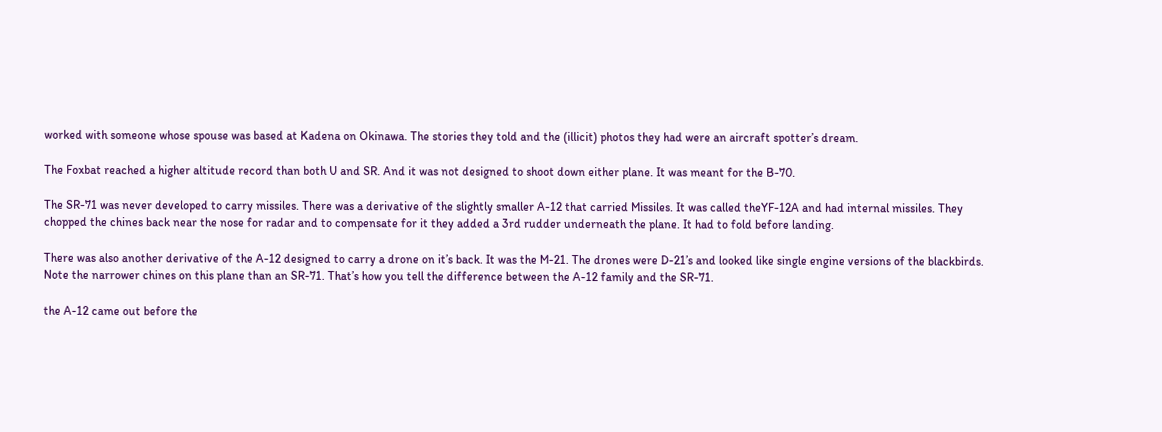worked with someone whose spouse was based at Kadena on Okinawa. The stories they told and the (illicit) photos they had were an aircraft spotter’s dream.

The Foxbat reached a higher altitude record than both U and SR. And it was not designed to shoot down either plane. It was meant for the B-70.

The SR-71 was never developed to carry missiles. There was a derivative of the slightly smaller A-12 that carried Missiles. It was called theYF-12A and had internal missiles. They chopped the chines back near the nose for radar and to compensate for it they added a 3rd rudder underneath the plane. It had to fold before landing.

There was also another derivative of the A-12 designed to carry a drone on it’s back. It was the M-21. The drones were D-21’s and looked like single engine versions of the blackbirds. Note the narrower chines on this plane than an SR-71. That’s how you tell the difference between the A-12 family and the SR-71.

the A-12 came out before the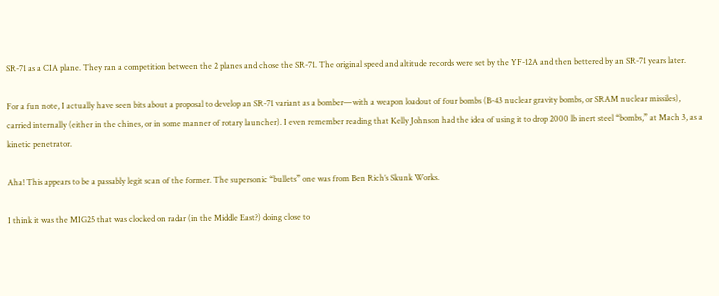SR-71 as a CIA plane. They ran a competition between the 2 planes and chose the SR-71. The original speed and altitude records were set by the YF-12A and then bettered by an SR-71 years later.

For a fun note, I actually have seen bits about a proposal to develop an SR-71 variant as a bomber—with a weapon loadout of four bombs (B-43 nuclear gravity bombs, or SRAM nuclear missiles), carried internally (either in the chines, or in some manner of rotary launcher). I even remember reading that Kelly Johnson had the idea of using it to drop 2000 lb inert steel “bombs,” at Mach 3, as a kinetic penetrator.

Aha! This appears to be a passably legit scan of the former. The supersonic “bullets” one was from Ben Rich’s Skunk Works.

I think it was the MIG25 that was clocked on radar (in the Middle East?) doing close to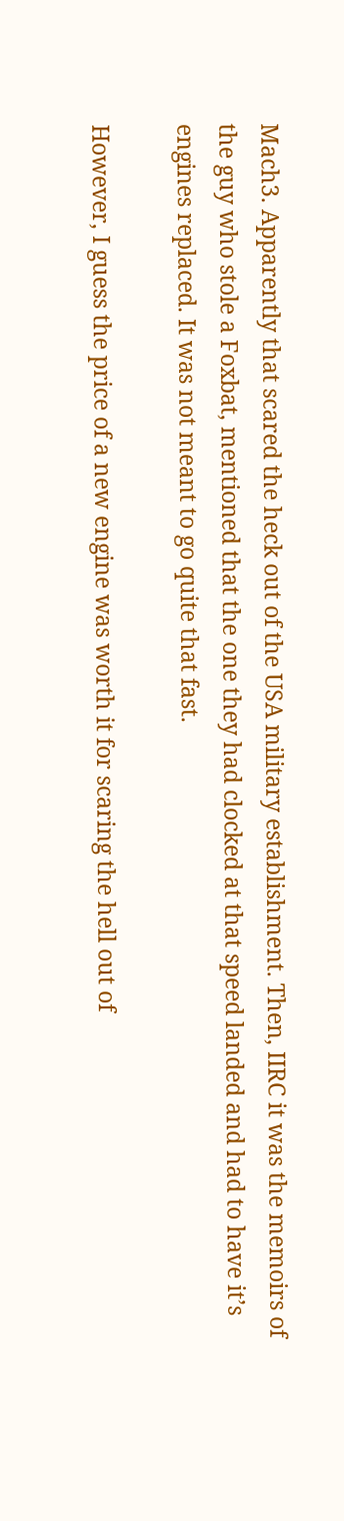Mach3. Apparently that scared the heck out of the USA military establishment. Then, IIRC it was the memoirs of the guy who stole a Foxbat, mentioned that the one they had clocked at that speed landed and had to have it’s engines replaced. It was not meant to go quite that fast.

However, I guess the price of a new engine was worth it for scaring the hell out of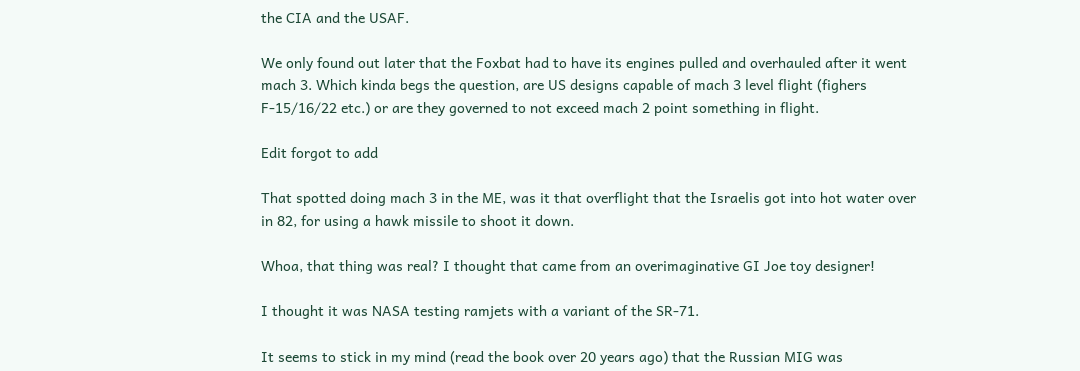the CIA and the USAF.

We only found out later that the Foxbat had to have its engines pulled and overhauled after it went mach 3. Which kinda begs the question, are US designs capable of mach 3 level flight (fighers F-15/16/22 etc.) or are they governed to not exceed mach 2 point something in flight.

Edit forgot to add

That spotted doing mach 3 in the ME, was it that overflight that the Israelis got into hot water over in 82, for using a hawk missile to shoot it down.

Whoa, that thing was real? I thought that came from an overimaginative GI Joe toy designer!

I thought it was NASA testing ramjets with a variant of the SR-71.

It seems to stick in my mind (read the book over 20 years ago) that the Russian MIG was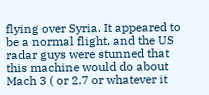flying over Syria. It appeared to be a normal flight, and the US radar guys were stunned that this machine would do about Mach 3 ( or 2.7 or whatever it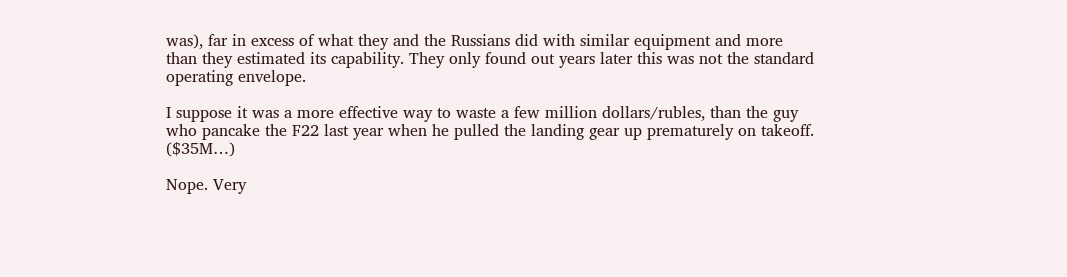was), far in excess of what they and the Russians did with similar equipment and more than they estimated its capability. They only found out years later this was not the standard operating envelope.

I suppose it was a more effective way to waste a few million dollars/rubles, than the guy who pancake the F22 last year when he pulled the landing gear up prematurely on takeoff. ($35M…)

Nope. Very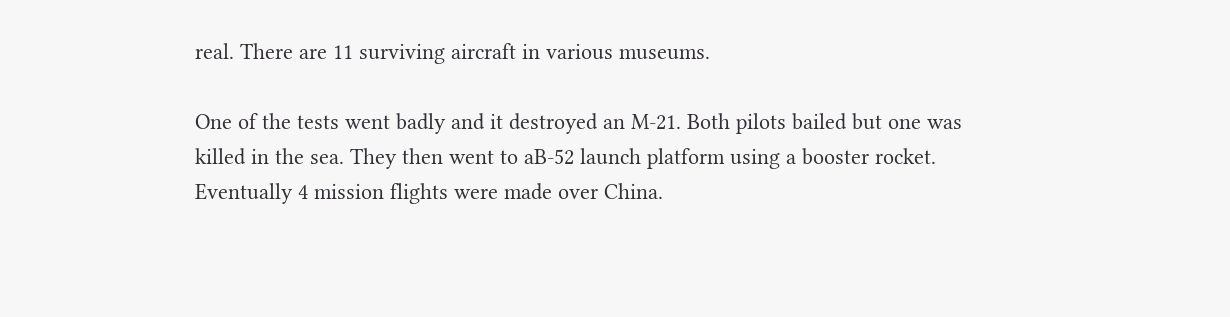real. There are 11 surviving aircraft in various museums.

One of the tests went badly and it destroyed an M-21. Both pilots bailed but one was killed in the sea. They then went to aB-52 launch platform using a booster rocket. Eventually 4 mission flights were made over China.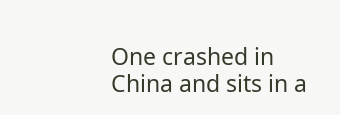One crashed in China and sits in a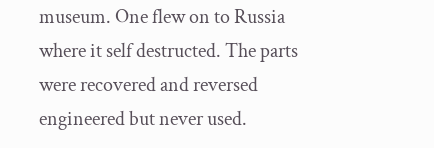museum. One flew on to Russia where it self destructed. The parts were recovered and reversed engineered but never used.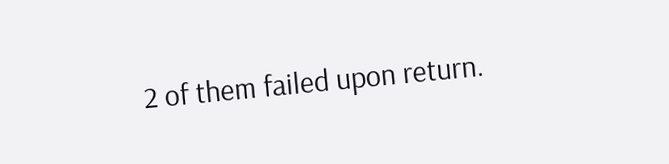2 of them failed upon return.